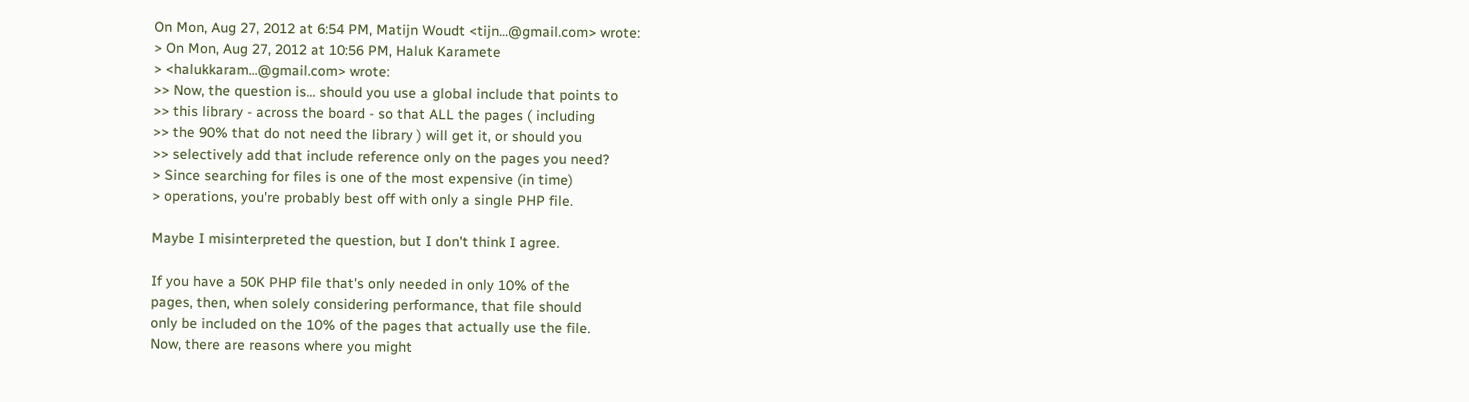On Mon, Aug 27, 2012 at 6:54 PM, Matijn Woudt <tijn...@gmail.com> wrote:
> On Mon, Aug 27, 2012 at 10:56 PM, Haluk Karamete
> <halukkaram...@gmail.com> wrote:
>> Now, the question is... should you use a global include that points to
>> this library - across the board - so that ALL the pages ( including
>> the 90% that do not need the library ) will get it, or should you
>> selectively add that include reference only on the pages you need?
> Since searching for files is one of the most expensive (in time)
> operations, you're probably best off with only a single PHP file.

Maybe I misinterpreted the question, but I don't think I agree.

If you have a 50K PHP file that's only needed in only 10% of the
pages, then, when solely considering performance, that file should
only be included on the 10% of the pages that actually use the file.
Now, there are reasons where you might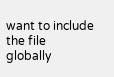want to include the file
globally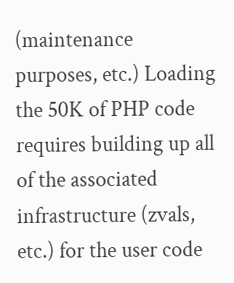(maintenance purposes, etc.) Loading the 50K of PHP code
requires building up all of the associated infrastructure (zvals,
etc.) for the user code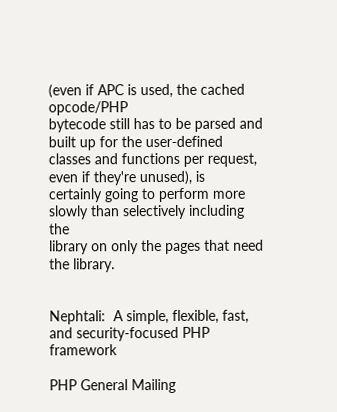(even if APC is used, the cached opcode/PHP
bytecode still has to be parsed and built up for the user-defined
classes and functions per request, even if they're unused), is
certainly going to perform more slowly than selectively including the
library on only the pages that need the library.


Nephtali:  A simple, flexible, fast, and security-focused PHP framework

PHP General Mailing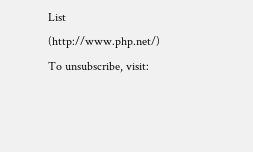List (http://www.php.net/)
To unsubscribe, visit: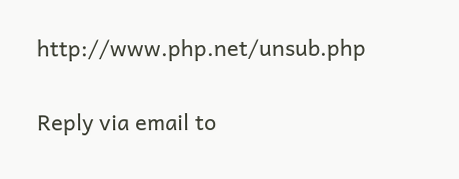http://www.php.net/unsub.php

Reply via email to